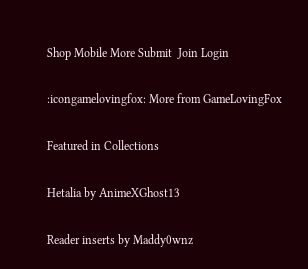Shop Mobile More Submit  Join Login

:icongamelovingfox: More from GameLovingFox

Featured in Collections

Hetalia by AnimeXGhost13

Reader inserts by Maddy0wnz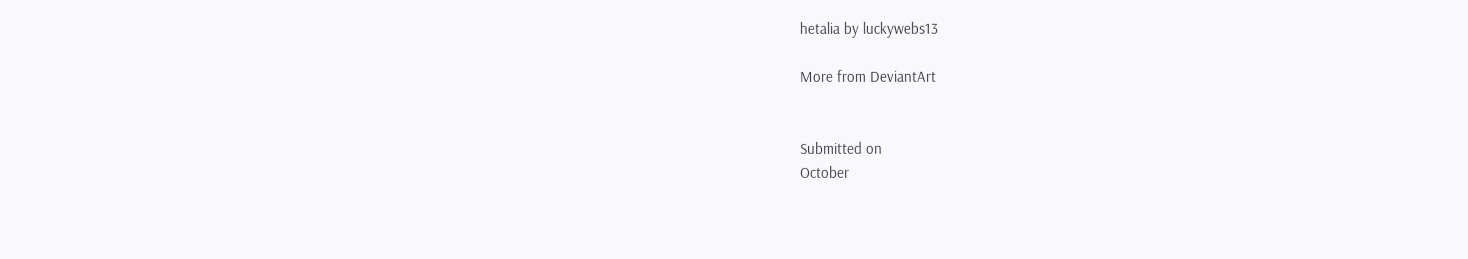hetalia by luckywebs13

More from DeviantArt


Submitted on
October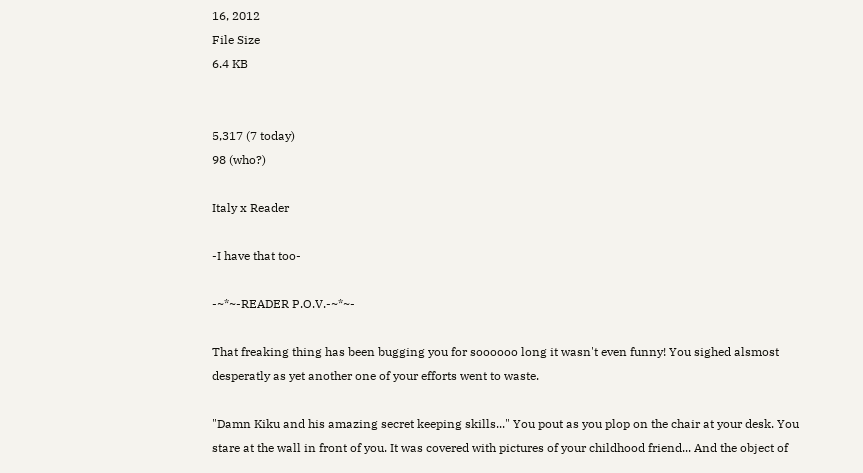16, 2012
File Size
6.4 KB


5,317 (7 today)
98 (who?)

Italy x Reader

-I have that too-

-~*~-READER P.O.V.-~*~-

That freaking thing has been bugging you for soooooo long it wasn't even funny! You sighed alsmost desperatly as yet another one of your efforts went to waste.

"Damn Kiku and his amazing secret keeping skills..." You pout as you plop on the chair at your desk. You stare at the wall in front of you. It was covered with pictures of your childhood friend... And the object of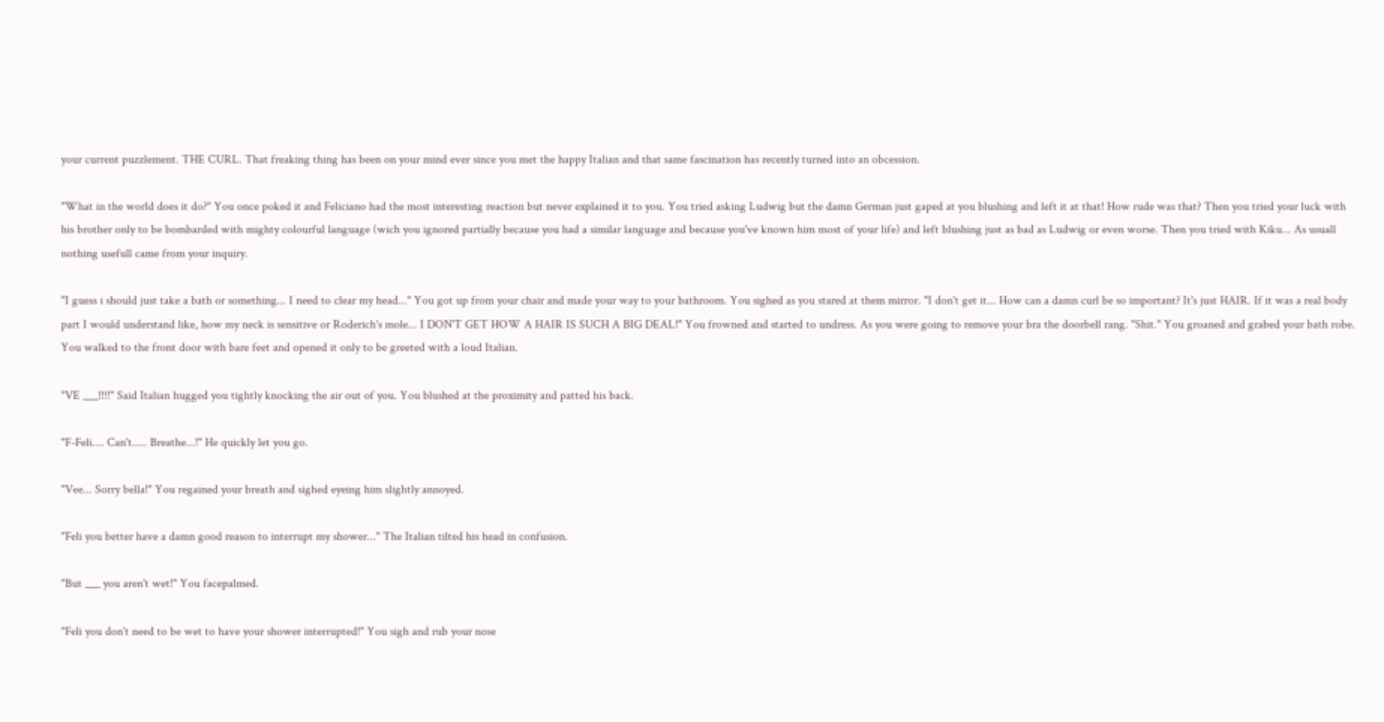your current puzzlement. THE CURL. That freaking thing has been on your mind ever since you met the happy Italian and that same fascination has recently turned into an obcession.

"What in the world does it do?" You once poked it and Feliciano had the most interesting reaction but never explained it to you. You tried asking Ludwig but the damn German just gaped at you blushing and left it at that! How rude was that? Then you tried your luck with his brother only to be bombarded with mighty colourful language (wich you ignored partially because you had a similar language and because you've known him most of your life) and left blushing just as bad as Ludwig or even worse. Then you tried with Kiku... As usuall nothing usefull came from your inquiry.

"I guess i should just take a bath or something... I need to clear my head..." You got up from your chair and made your way to your bathroom. You sighed as you stared at them mirror. "I don't get it... How can a damn curl be so important? It's just HAIR. If it was a real body part I would understand like, how my neck is sensitive or Roderich's mole... I DON'T GET HOW A HAIR IS SUCH A BIG DEAL!" You frowned and started to undress. As you were going to remove your bra the doorbell rang. "Shit." You groaned and grabed your bath robe. You walked to the front door with bare feet and opened it only to be greeted with a loud Italian.

"VE ___!!!!" Said Italian hugged you tightly knocking the air out of you. You blushed at the proximity and patted his back.

"F-Feli.... Can't..... Breathe...!" He quickly let you go.

"Vee... Sorry bella!" You regained your breath and sighed eyeing him slightly annoyed.

"Feli you better have a damn good reason to interrupt my shower..." The Italian tilted his head in confusion.

"But ___ you aren't wet!" You facepalmed.

"Feli you don't need to be wet to have your shower interrupted!" You sigh and rub your nose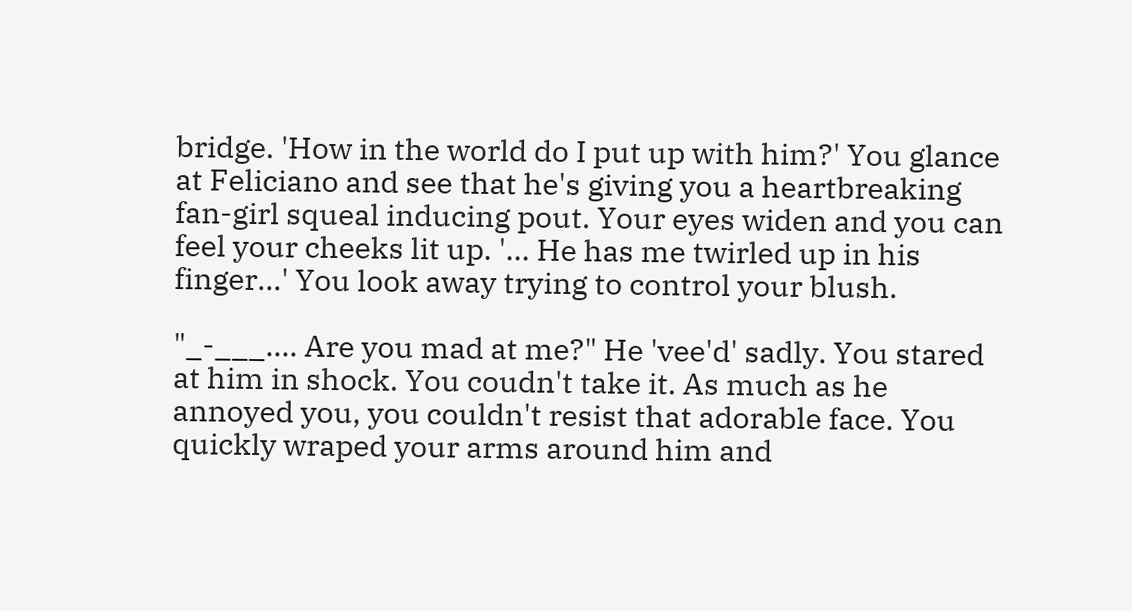bridge. 'How in the world do I put up with him?' You glance at Feliciano and see that he's giving you a heartbreaking fan-girl squeal inducing pout. Your eyes widen and you can feel your cheeks lit up. '... He has me twirled up in his finger...' You look away trying to control your blush.

"_-___.... Are you mad at me?" He 'vee'd' sadly. You stared at him in shock. You coudn't take it. As much as he annoyed you, you couldn't resist that adorable face. You quickly wraped your arms around him and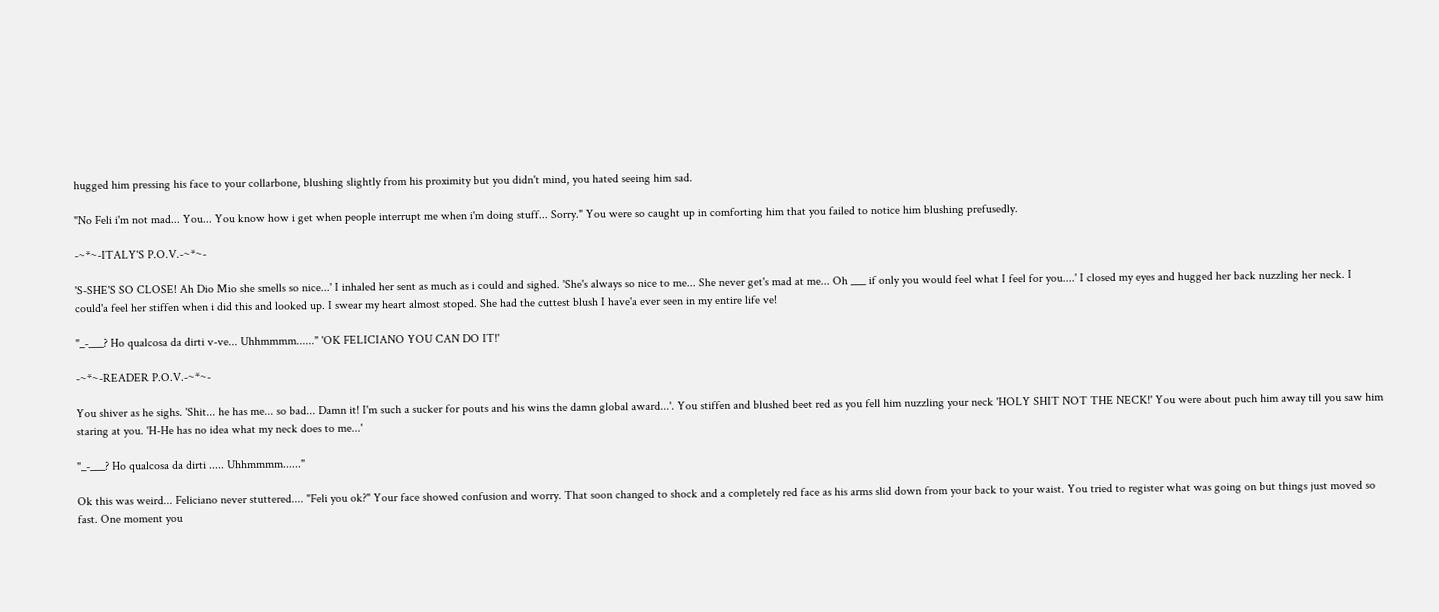hugged him pressing his face to your collarbone, blushing slightly from his proximity but you didn't mind, you hated seeing him sad.

"No Feli i'm not mad... You... You know how i get when people interrupt me when i'm doing stuff... Sorry." You were so caught up in comforting him that you failed to notice him blushing prefusedly.

-~*~-ITALY'S P.O.V.-~*~-

'S-SHE'S SO CLOSE! Ah Dio Mio she smells so nice...' I inhaled her sent as much as i could and sighed. 'She's always so nice to me... She never get's mad at me... Oh ___ if only you would feel what I feel for you....' I closed my eyes and hugged her back nuzzling her neck. I could'a feel her stiffen when i did this and looked up. I swear my heart almost stoped. She had the cuttest blush I have'a ever seen in my entire life ve!

"_-___? Ho qualcosa da dirti v-ve... Uhhmmmm......" 'OK FELICIANO YOU CAN DO IT!'

-~*~-READER P.O.V.-~*~-

You shiver as he sighs. 'Shit... he has me... so bad... Damn it! I'm such a sucker for pouts and his wins the damn global award...'. You stiffen and blushed beet red as you fell him nuzzling your neck 'HOLY SHIT NOT THE NECK!' You were about puch him away till you saw him staring at you. 'H-He has no idea what my neck does to me...'

"_-___? Ho qualcosa da dirti ..... Uhhmmmm......"

Ok this was weird... Feliciano never stuttered.... "Feli you ok?" Your face showed confusion and worry. That soon changed to shock and a completely red face as his arms slid down from your back to your waist. You tried to register what was going on but things just moved so fast. One moment you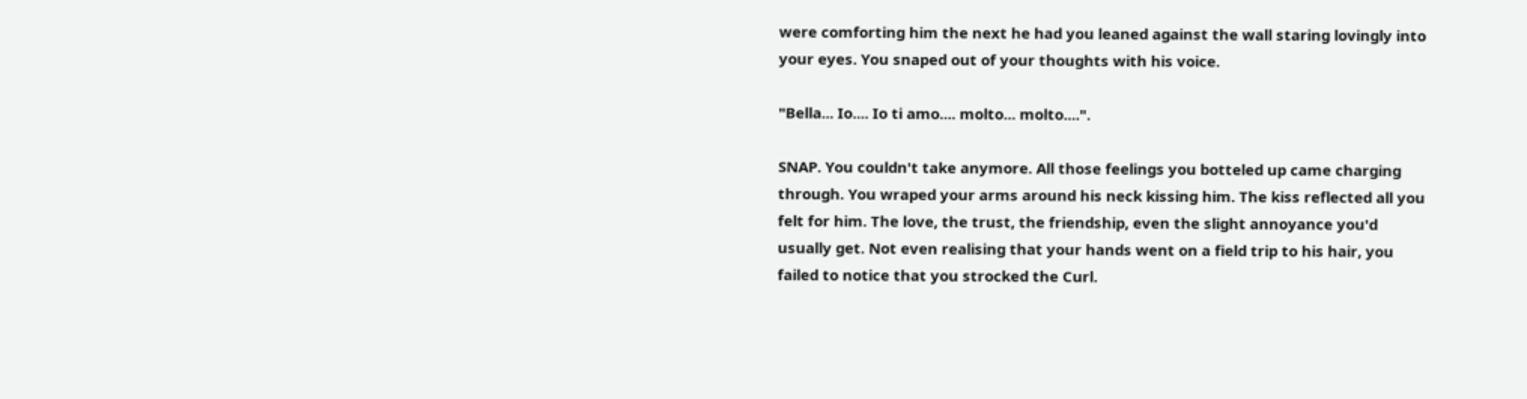were comforting him the next he had you leaned against the wall staring lovingly into your eyes. You snaped out of your thoughts with his voice.

"Bella... Io.... Io ti amo.... molto... molto....".

SNAP. You couldn't take anymore. All those feelings you botteled up came charging through. You wraped your arms around his neck kissing him. The kiss reflected all you felt for him. The love, the trust, the friendship, even the slight annoyance you'd usually get. Not even realising that your hands went on a field trip to his hair, you failed to notice that you strocked the Curl.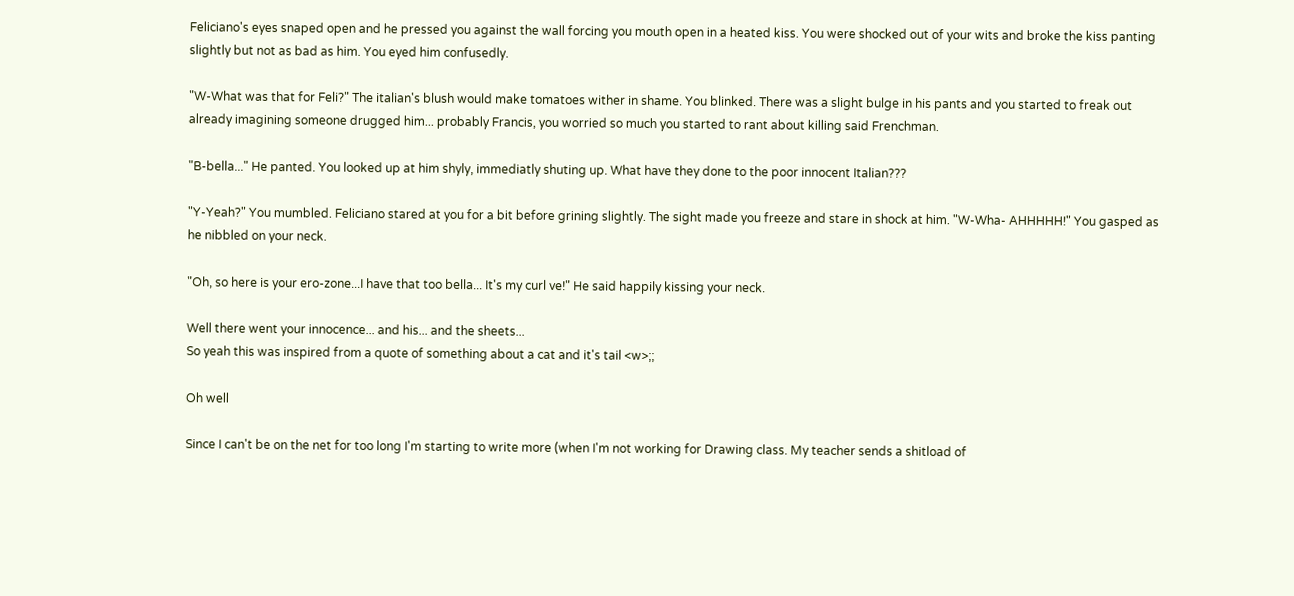Feliciano's eyes snaped open and he pressed you against the wall forcing you mouth open in a heated kiss. You were shocked out of your wits and broke the kiss panting slightly but not as bad as him. You eyed him confusedly.

"W-What was that for Feli?" The italian's blush would make tomatoes wither in shame. You blinked. There was a slight bulge in his pants and you started to freak out already imagining someone drugged him... probably Francis, you worried so much you started to rant about killing said Frenchman.

"B-bella..." He panted. You looked up at him shyly, immediatly shuting up. What have they done to the poor innocent Italian???

"Y-Yeah?" You mumbled. Feliciano stared at you for a bit before grining slightly. The sight made you freeze and stare in shock at him. "W-Wha- AHHHHH!" You gasped as he nibbled on your neck.

"Oh, so here is your ero-zone...I have that too bella... It's my curl ve!" He said happily kissing your neck.

Well there went your innocence... and his... and the sheets...
So yeah this was inspired from a quote of something about a cat and it's tail <w>;;

Oh well

Since I can't be on the net for too long I'm starting to write more (when I'm not working for Drawing class. My teacher sends a shitload of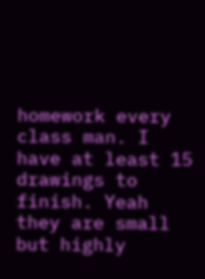homework every class man. I have at least 15 drawings to finish. Yeah they are small but highly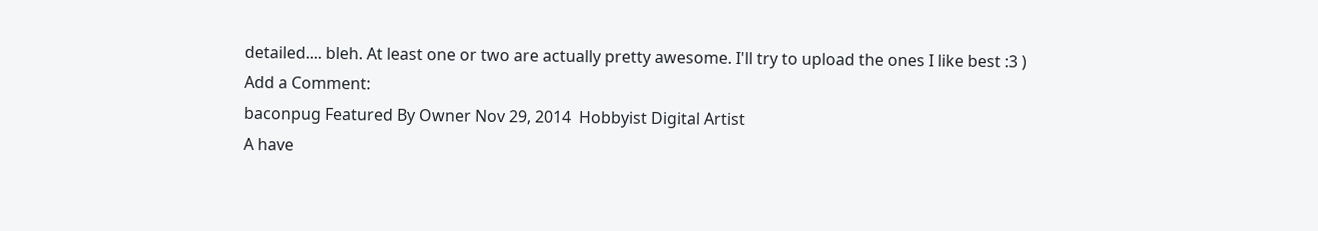detailed.... bleh. At least one or two are actually pretty awesome. I'll try to upload the ones I like best :3 )
Add a Comment:
baconpug Featured By Owner Nov 29, 2014  Hobbyist Digital Artist
A have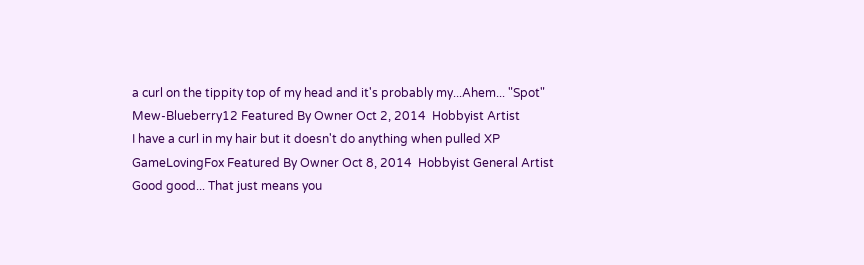a curl on the tippity top of my head and it's probably my...Ahem... "Spot"
Mew-Blueberry12 Featured By Owner Oct 2, 2014  Hobbyist Artist
I have a curl in my hair but it doesn't do anything when pulled XP
GameLovingFox Featured By Owner Oct 8, 2014  Hobbyist General Artist
Good good... That just means you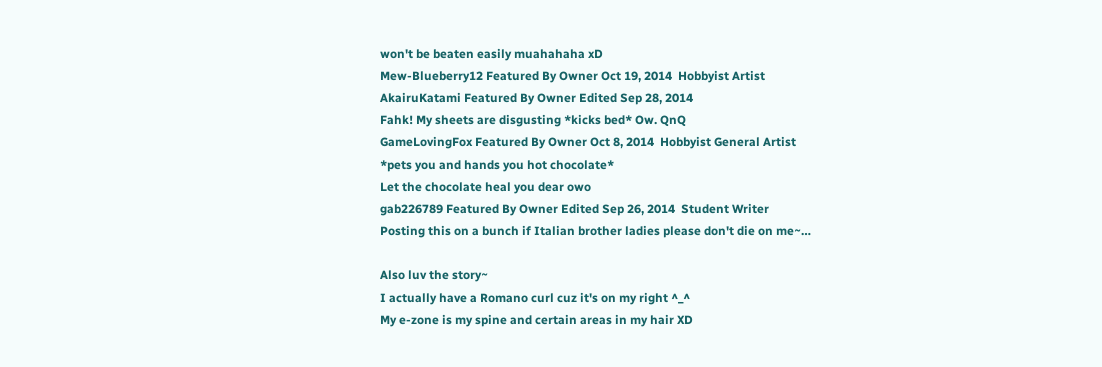won't be beaten easily muahahaha xD
Mew-Blueberry12 Featured By Owner Oct 19, 2014  Hobbyist Artist
AkairuKatami Featured By Owner Edited Sep 28, 2014
Fahk! My sheets are disgusting *kicks bed* Ow. QnQ
GameLovingFox Featured By Owner Oct 8, 2014  Hobbyist General Artist
*pets you and hands you hot chocolate*
Let the chocolate heal you dear owo
gab226789 Featured By Owner Edited Sep 26, 2014  Student Writer
Posting this on a bunch if Italian brother ladies please don't die on me~…

Also luv the story~
I actually have a Romano curl cuz it's on my right ^_^
My e-zone is my spine and certain areas in my hair XD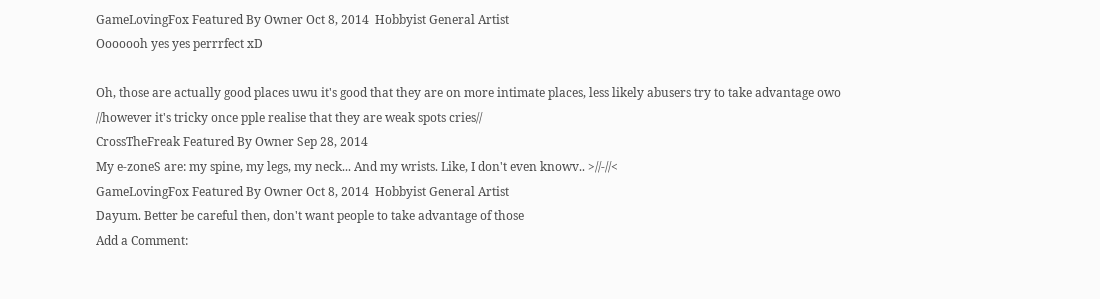GameLovingFox Featured By Owner Oct 8, 2014  Hobbyist General Artist
Ooooooh yes yes perrrfect xD

Oh, those are actually good places uwu it's good that they are on more intimate places, less likely abusers try to take advantage owo
//however it's tricky once pple realise that they are weak spots cries//
CrossTheFreak Featured By Owner Sep 28, 2014
My e-zoneS are: my spine, my legs, my neck... And my wrists. Like, I don't even knowv.. >//-//<
GameLovingFox Featured By Owner Oct 8, 2014  Hobbyist General Artist
Dayum. Better be careful then, don't want people to take advantage of those
Add a Comment: